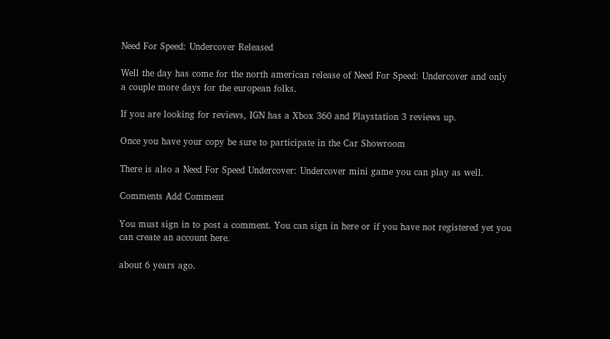Need For Speed: Undercover Released

Well the day has come for the north american release of Need For Speed: Undercover and only a couple more days for the european folks.

If you are looking for reviews, IGN has a Xbox 360 and Playstation 3 reviews up.

Once you have your copy be sure to participate in the Car Showroom

There is also a Need For Speed Undercover: Undercover mini game you can play as well.

Comments Add Comment

You must sign in to post a comment. You can sign in here or if you have not registered yet you can create an account here.

about 6 years ago.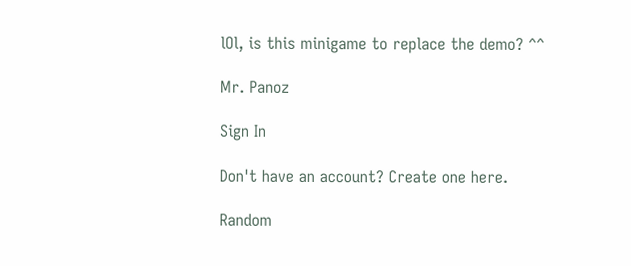lOl, is this minigame to replace the demo? ^^

Mr. Panoz

Sign In

Don't have an account? Create one here.

Random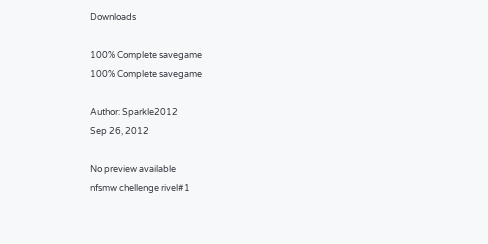Downloads

100% Complete savegame
100% Complete savegame

Author: Sparkle2012
Sep 26, 2012

No preview available
nfsmw chellenge rivel#1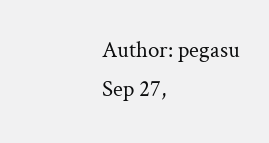Author: pegasu
Sep 27,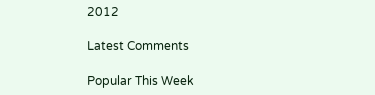2012

Latest Comments

Popular This Week